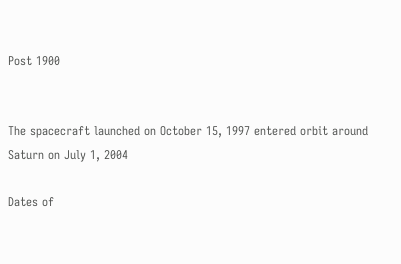Post 1900


The spacecraft launched on October 15, 1997 entered orbit around Saturn on July 1, 2004

Dates of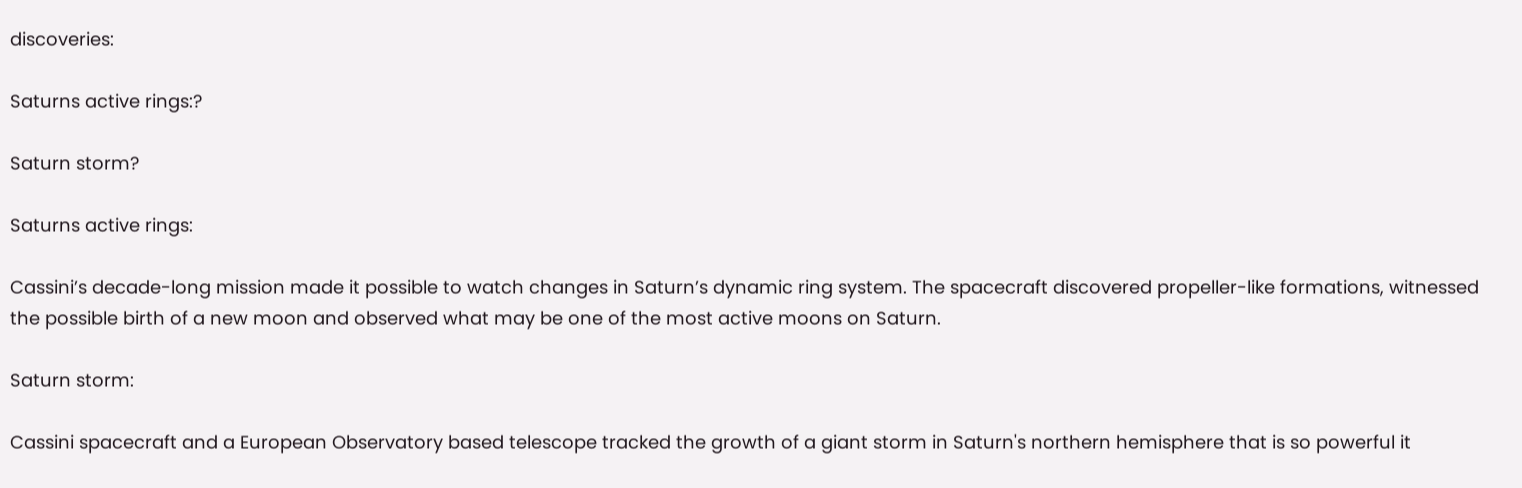discoveries:

Saturns active rings:?

Saturn storm?

Saturns active rings:

Cassini’s decade-long mission made it possible to watch changes in Saturn’s dynamic ring system. The spacecraft discovered propeller-like formations, witnessed the possible birth of a new moon and observed what may be one of the most active moons on Saturn.

Saturn storm:

Cassini spacecraft and a European Observatory based telescope tracked the growth of a giant storm in Saturn's northern hemisphere that is so powerful it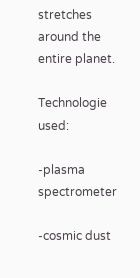stretches around the entire planet.

Technologie used:

-plasma spectrometer

-cosmic dust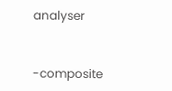analyser


-composite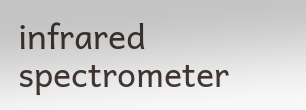infrared spectrometer